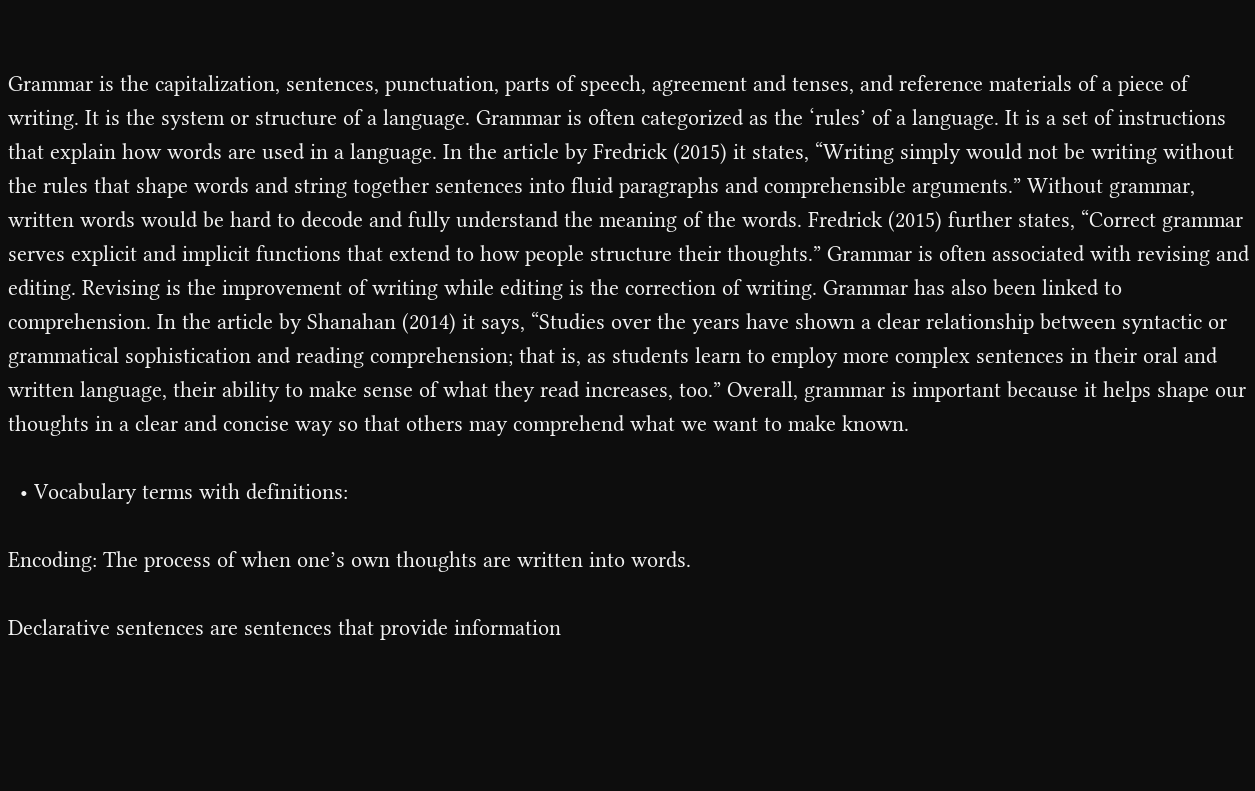Grammar is the capitalization, sentences, punctuation, parts of speech, agreement and tenses, and reference materials of a piece of writing. It is the system or structure of a language. Grammar is often categorized as the ‘rules’ of a language. It is a set of instructions that explain how words are used in a language. In the article by Fredrick (2015) it states, “Writing simply would not be writing without the rules that shape words and string together sentences into fluid paragraphs and comprehensible arguments.” Without grammar, written words would be hard to decode and fully understand the meaning of the words. Fredrick (2015) further states, “Correct grammar serves explicit and implicit functions that extend to how people structure their thoughts.” Grammar is often associated with revising and editing. Revising is the improvement of writing while editing is the correction of writing. Grammar has also been linked to comprehension. In the article by Shanahan (2014) it says, “Studies over the years have shown a clear relationship between syntactic or grammatical sophistication and reading comprehension; that is, as students learn to employ more complex sentences in their oral and written language, their ability to make sense of what they read increases, too.” Overall, grammar is important because it helps shape our thoughts in a clear and concise way so that others may comprehend what we want to make known.

  • Vocabulary terms with definitions:

Encoding: The process of when one’s own thoughts are written into words.

Declarative sentences are sentences that provide information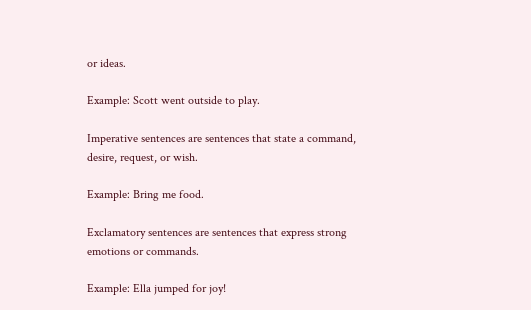or ideas.

Example: Scott went outside to play.

Imperative sentences are sentences that state a command, desire, request, or wish.

Example: Bring me food.

Exclamatory sentences are sentences that express strong emotions or commands.

Example: Ella jumped for joy!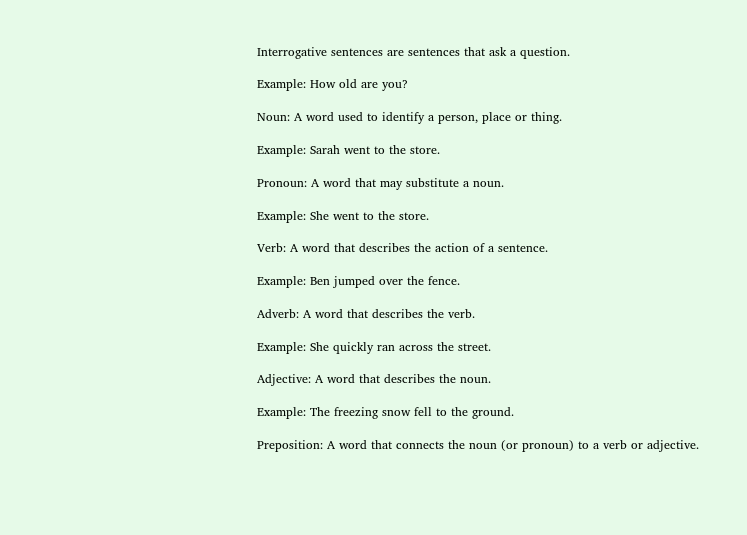Interrogative sentences are sentences that ask a question.

Example: How old are you?

Noun: A word used to identify a person, place or thing.

Example: Sarah went to the store.

Pronoun: A word that may substitute a noun.

Example: She went to the store.

Verb: A word that describes the action of a sentence.

Example: Ben jumped over the fence.

Adverb: A word that describes the verb.

Example: She quickly ran across the street.

Adjective: A word that describes the noun.

Example: The freezing snow fell to the ground.

Preposition: A word that connects the noun (or pronoun) to a verb or adjective.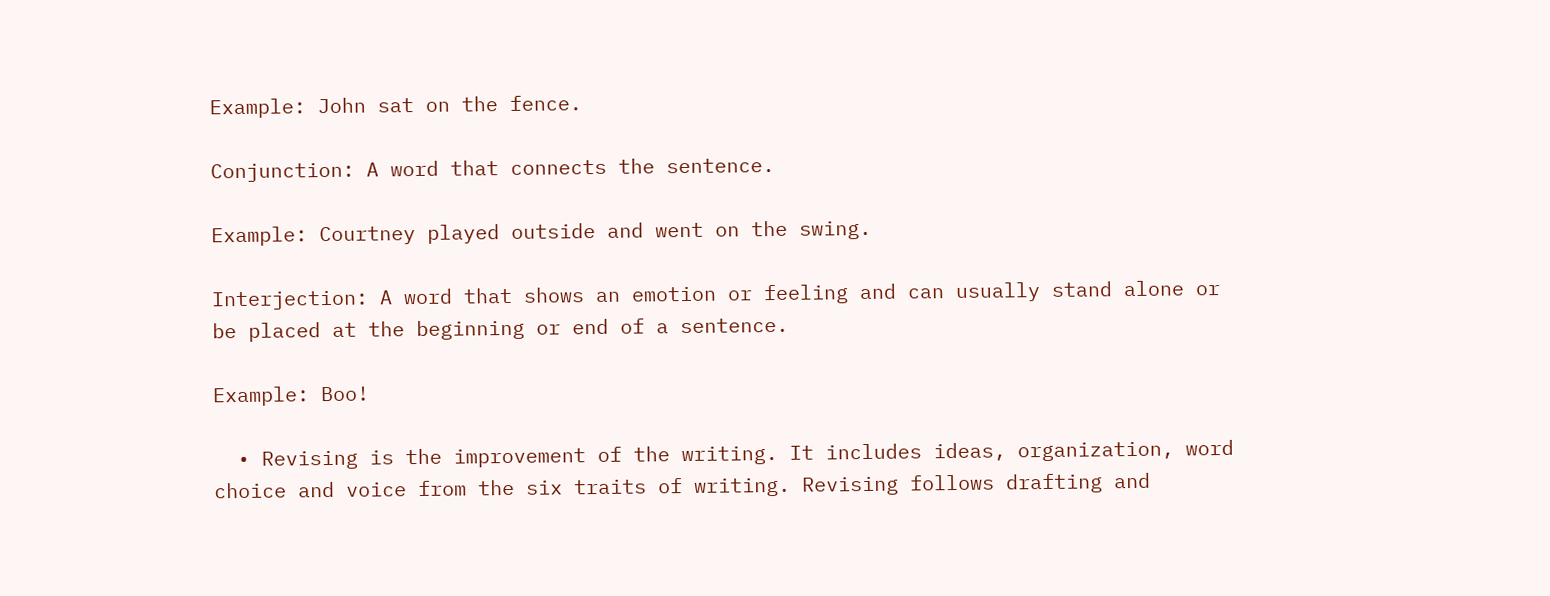Example: John sat on the fence.

Conjunction: A word that connects the sentence.

Example: Courtney played outside and went on the swing.

Interjection: A word that shows an emotion or feeling and can usually stand alone or be placed at the beginning or end of a sentence.

Example: Boo!

  • Revising is the improvement of the writing. It includes ideas, organization, word choice and voice from the six traits of writing. Revising follows drafting and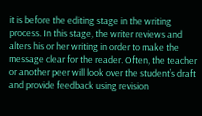it is before the editing stage in the writing process. In this stage, the writer reviews and alters his or her writing in order to make the message clear for the reader. Often, the teacher or another peer will look over the student’s draft and provide feedback using revision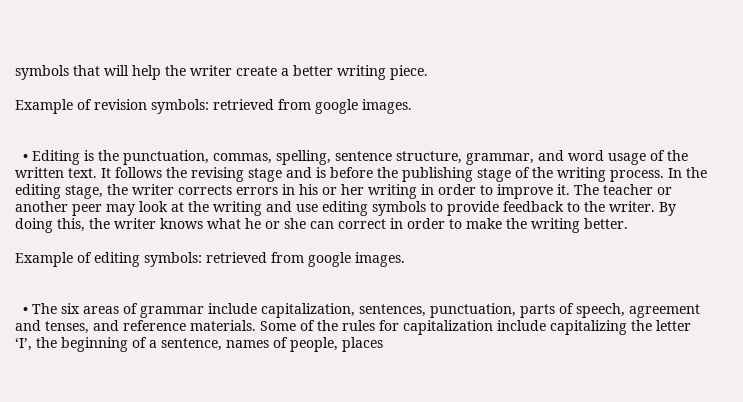symbols that will help the writer create a better writing piece.

Example of revision symbols: retrieved from google images.


  • Editing is the punctuation, commas, spelling, sentence structure, grammar, and word usage of the written text. It follows the revising stage and is before the publishing stage of the writing process. In the editing stage, the writer corrects errors in his or her writing in order to improve it. The teacher or another peer may look at the writing and use editing symbols to provide feedback to the writer. By doing this, the writer knows what he or she can correct in order to make the writing better.

Example of editing symbols: retrieved from google images.


  • The six areas of grammar include capitalization, sentences, punctuation, parts of speech, agreement and tenses, and reference materials. Some of the rules for capitalization include capitalizing the letter ‘I’, the beginning of a sentence, names of people, places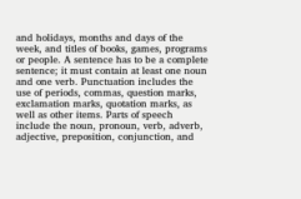and holidays, months and days of the week, and titles of books, games, programs or people. A sentence has to be a complete sentence; it must contain at least one noun and one verb. Punctuation includes the use of periods, commas, question marks, exclamation marks, quotation marks, as well as other items. Parts of speech include the noun, pronoun, verb, adverb, adjective, preposition, conjunction, and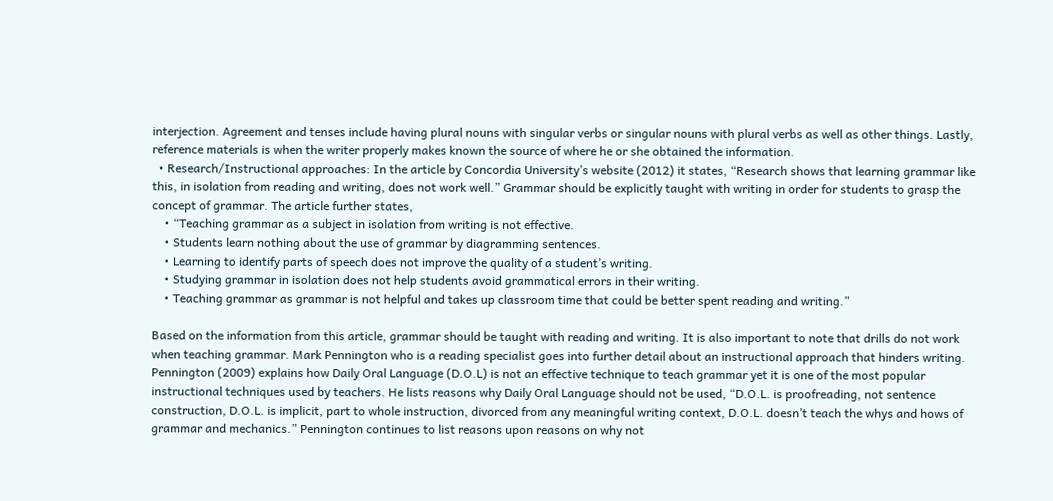interjection. Agreement and tenses include having plural nouns with singular verbs or singular nouns with plural verbs as well as other things. Lastly, reference materials is when the writer properly makes known the source of where he or she obtained the information.
  • Research/Instructional approaches: In the article by Concordia University’s website (2012) it states, “Research shows that learning grammar like this, in isolation from reading and writing, does not work well.” Grammar should be explicitly taught with writing in order for students to grasp the concept of grammar. The article further states,
    • “Teaching grammar as a subject in isolation from writing is not effective.
    • Students learn nothing about the use of grammar by diagramming sentences.
    • Learning to identify parts of speech does not improve the quality of a student’s writing.
    • Studying grammar in isolation does not help students avoid grammatical errors in their writing.
    • Teaching grammar as grammar is not helpful and takes up classroom time that could be better spent reading and writing.”

Based on the information from this article, grammar should be taught with reading and writing. It is also important to note that drills do not work when teaching grammar. Mark Pennington who is a reading specialist goes into further detail about an instructional approach that hinders writing. Pennington (2009) explains how Daily Oral Language (D.O.L) is not an effective technique to teach grammar yet it is one of the most popular instructional techniques used by teachers. He lists reasons why Daily Oral Language should not be used, “D.O.L. is proofreading, not sentence construction, D.O.L. is implicit, part to whole instruction, divorced from any meaningful writing context, D.O.L. doesn’t teach the whys and hows of grammar and mechanics.” Pennington continues to list reasons upon reasons on why not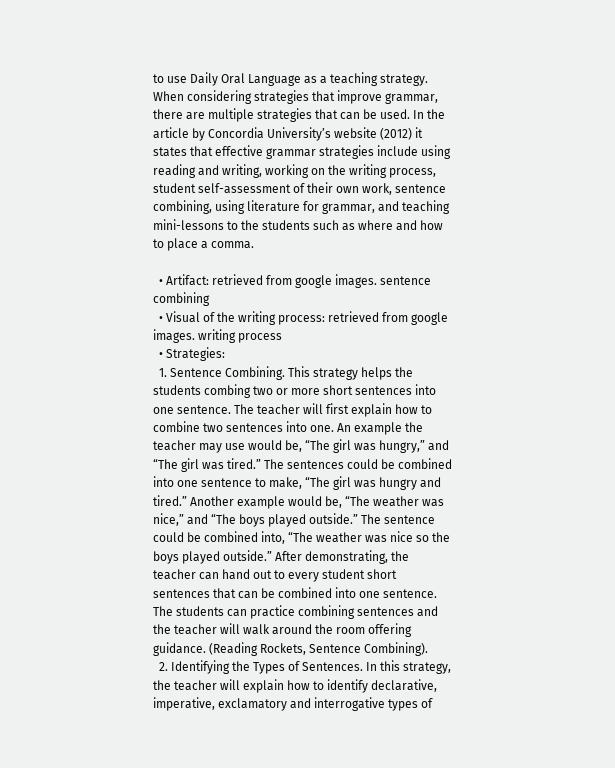to use Daily Oral Language as a teaching strategy. When considering strategies that improve grammar, there are multiple strategies that can be used. In the article by Concordia University’s website (2012) it states that effective grammar strategies include using reading and writing, working on the writing process, student self-assessment of their own work, sentence combining, using literature for grammar, and teaching mini-lessons to the students such as where and how to place a comma.

  • Artifact: retrieved from google images. sentence combining
  • Visual of the writing process: retrieved from google images. writing process
  • Strategies:
  1. Sentence Combining. This strategy helps the students combing two or more short sentences into one sentence. The teacher will first explain how to combine two sentences into one. An example the teacher may use would be, “The girl was hungry,” and “The girl was tired.” The sentences could be combined into one sentence to make, “The girl was hungry and tired.” Another example would be, “The weather was nice,” and “The boys played outside.” The sentence could be combined into, “The weather was nice so the boys played outside.” After demonstrating, the teacher can hand out to every student short sentences that can be combined into one sentence. The students can practice combining sentences and the teacher will walk around the room offering guidance. (Reading Rockets, Sentence Combining).
  2. Identifying the Types of Sentences. In this strategy, the teacher will explain how to identify declarative, imperative, exclamatory and interrogative types of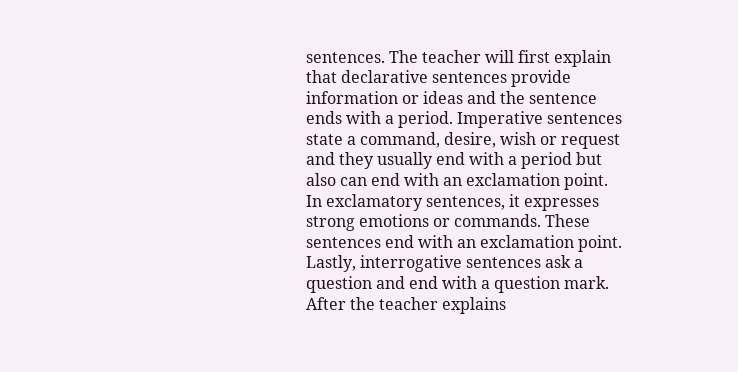sentences. The teacher will first explain that declarative sentences provide information or ideas and the sentence ends with a period. Imperative sentences state a command, desire, wish or request and they usually end with a period but also can end with an exclamation point. In exclamatory sentences, it expresses strong emotions or commands. These sentences end with an exclamation point. Lastly, interrogative sentences ask a question and end with a question mark. After the teacher explains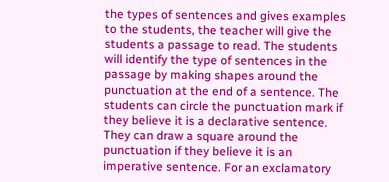the types of sentences and gives examples to the students, the teacher will give the students a passage to read. The students will identify the type of sentences in the passage by making shapes around the punctuation at the end of a sentence. The students can circle the punctuation mark if they believe it is a declarative sentence. They can draw a square around the punctuation if they believe it is an imperative sentence. For an exclamatory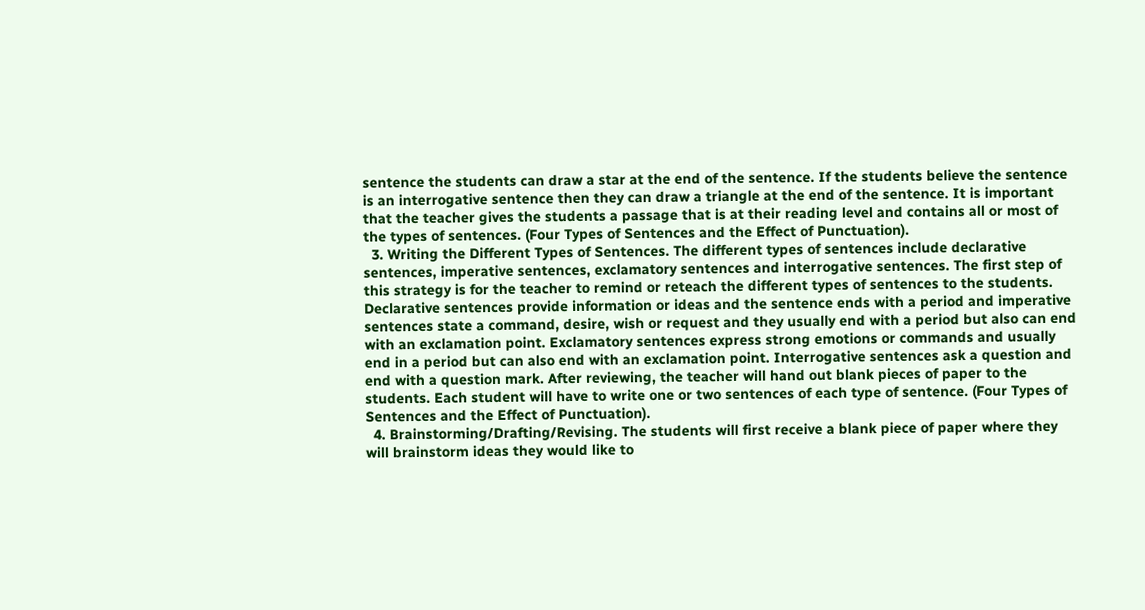sentence the students can draw a star at the end of the sentence. If the students believe the sentence is an interrogative sentence then they can draw a triangle at the end of the sentence. It is important that the teacher gives the students a passage that is at their reading level and contains all or most of the types of sentences. (Four Types of Sentences and the Effect of Punctuation).
  3. Writing the Different Types of Sentences. The different types of sentences include declarative sentences, imperative sentences, exclamatory sentences and interrogative sentences. The first step of this strategy is for the teacher to remind or reteach the different types of sentences to the students. Declarative sentences provide information or ideas and the sentence ends with a period and imperative sentences state a command, desire, wish or request and they usually end with a period but also can end with an exclamation point. Exclamatory sentences express strong emotions or commands and usually end in a period but can also end with an exclamation point. Interrogative sentences ask a question and end with a question mark. After reviewing, the teacher will hand out blank pieces of paper to the students. Each student will have to write one or two sentences of each type of sentence. (Four Types of Sentences and the Effect of Punctuation).
  4. Brainstorming/Drafting/Revising. The students will first receive a blank piece of paper where they will brainstorm ideas they would like to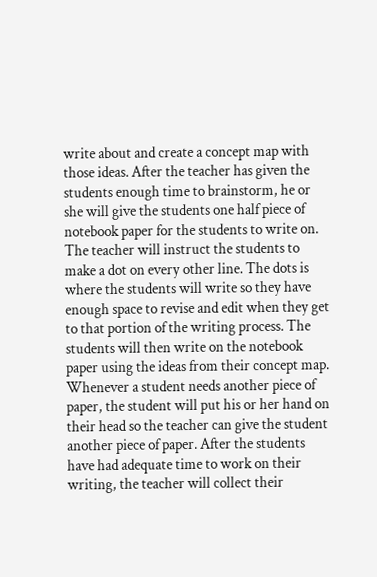write about and create a concept map with those ideas. After the teacher has given the students enough time to brainstorm, he or she will give the students one half piece of notebook paper for the students to write on. The teacher will instruct the students to make a dot on every other line. The dots is where the students will write so they have enough space to revise and edit when they get to that portion of the writing process. The students will then write on the notebook paper using the ideas from their concept map. Whenever a student needs another piece of paper, the student will put his or her hand on their head so the teacher can give the student another piece of paper. After the students have had adequate time to work on their writing, the teacher will collect their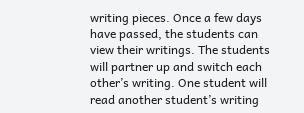writing pieces. Once a few days have passed, the students can view their writings. The students will partner up and switch each other’s writing. One student will read another student’s writing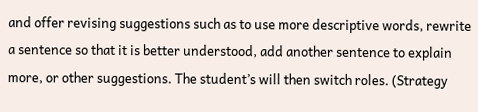and offer revising suggestions such as to use more descriptive words, rewrite a sentence so that it is better understood, add another sentence to explain more, or other suggestions. The student’s will then switch roles. (Strategy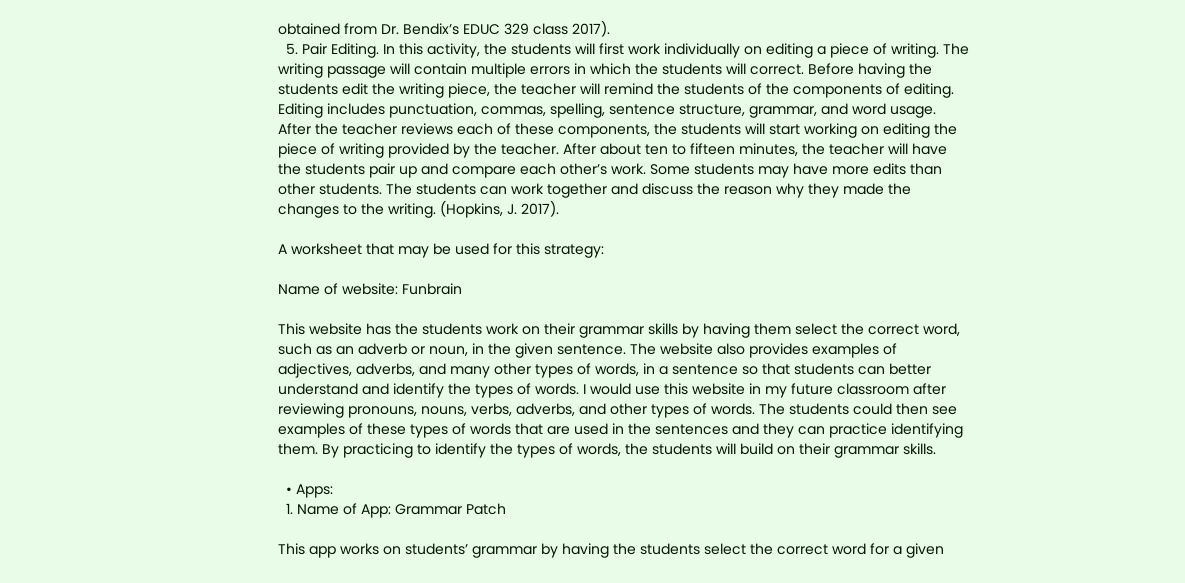obtained from Dr. Bendix’s EDUC 329 class 2017).
  5. Pair Editing. In this activity, the students will first work individually on editing a piece of writing. The writing passage will contain multiple errors in which the students will correct. Before having the students edit the writing piece, the teacher will remind the students of the components of editing. Editing includes punctuation, commas, spelling, sentence structure, grammar, and word usage. After the teacher reviews each of these components, the students will start working on editing the piece of writing provided by the teacher. After about ten to fifteen minutes, the teacher will have the students pair up and compare each other’s work. Some students may have more edits than other students. The students can work together and discuss the reason why they made the changes to the writing. (Hopkins, J. 2017).

A worksheet that may be used for this strategy:

Name of website: Funbrain

This website has the students work on their grammar skills by having them select the correct word, such as an adverb or noun, in the given sentence. The website also provides examples of adjectives, adverbs, and many other types of words, in a sentence so that students can better understand and identify the types of words. I would use this website in my future classroom after reviewing pronouns, nouns, verbs, adverbs, and other types of words. The students could then see examples of these types of words that are used in the sentences and they can practice identifying them. By practicing to identify the types of words, the students will build on their grammar skills.

  • Apps:
  1. Name of App: Grammar Patch

This app works on students’ grammar by having the students select the correct word for a given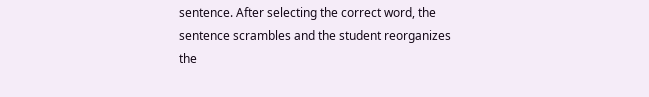sentence. After selecting the correct word, the sentence scrambles and the student reorganizes the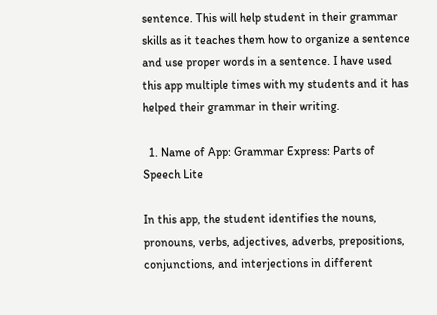sentence. This will help student in their grammar skills as it teaches them how to organize a sentence and use proper words in a sentence. I have used this app multiple times with my students and it has helped their grammar in their writing.

  1. Name of App: Grammar Express: Parts of Speech Lite

In this app, the student identifies the nouns, pronouns, verbs, adjectives, adverbs, prepositions, conjunctions, and interjections in different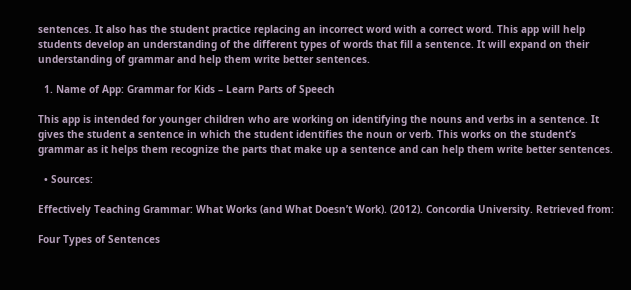sentences. It also has the student practice replacing an incorrect word with a correct word. This app will help students develop an understanding of the different types of words that fill a sentence. It will expand on their understanding of grammar and help them write better sentences.

  1. Name of App: Grammar for Kids – Learn Parts of Speech

This app is intended for younger children who are working on identifying the nouns and verbs in a sentence. It gives the student a sentence in which the student identifies the noun or verb. This works on the student’s grammar as it helps them recognize the parts that make up a sentence and can help them write better sentences.

  • Sources:

Effectively Teaching Grammar: What Works (and What Doesn’t Work). (2012). Concordia University. Retrieved from:

Four Types of Sentences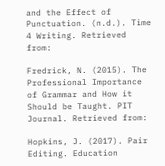and the Effect of Punctuation. (n.d.). Time 4 Writing. Retrieved from:

Fredrick, N. (2015). The Professional Importance of Grammar and How it Should be Taught. PIT Journal. Retrieved from:

Hopkins, J. (2017). Pair Editing. Education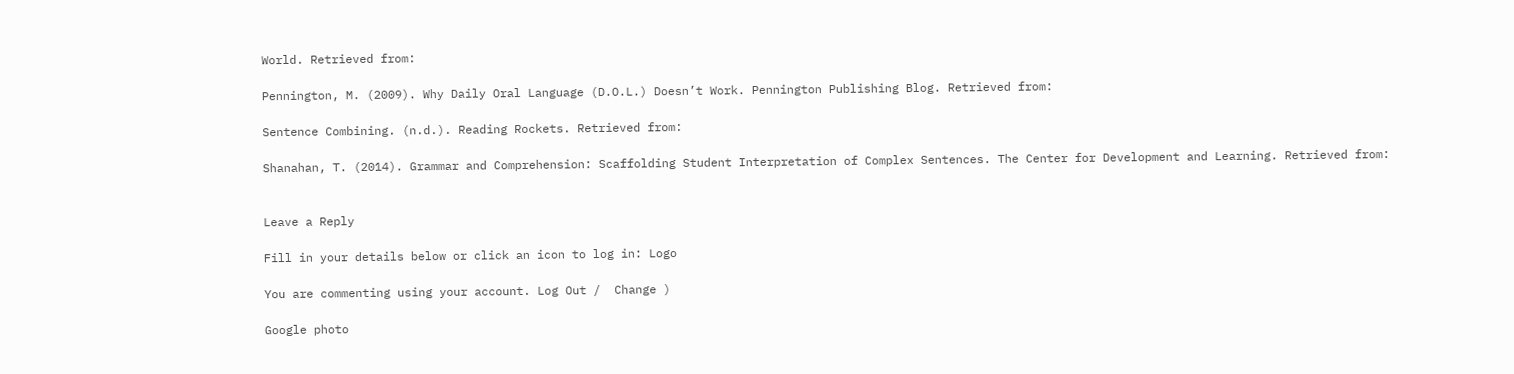World. Retrieved from:

Pennington, M. (2009). Why Daily Oral Language (D.O.L.) Doesn’t Work. Pennington Publishing Blog. Retrieved from:

Sentence Combining. (n.d.). Reading Rockets. Retrieved from:

Shanahan, T. (2014). Grammar and Comprehension: Scaffolding Student Interpretation of Complex Sentences. The Center for Development and Learning. Retrieved from:


Leave a Reply

Fill in your details below or click an icon to log in: Logo

You are commenting using your account. Log Out /  Change )

Google photo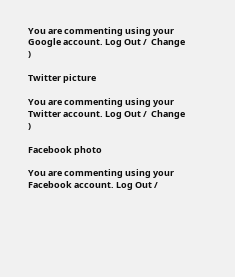You are commenting using your Google account. Log Out /  Change )

Twitter picture

You are commenting using your Twitter account. Log Out /  Change )

Facebook photo

You are commenting using your Facebook account. Log Out /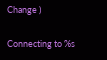Change )

Connecting to %s